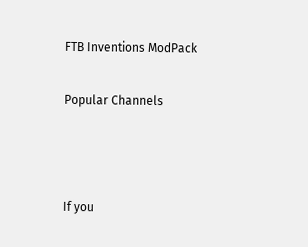FTB Inventions ModPack

Popular Channels



If you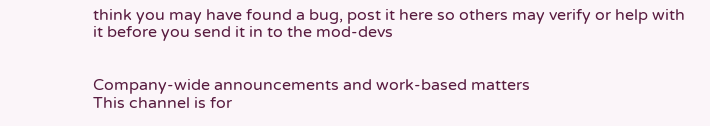think you may have found a bug, post it here so others may verify or help with it before you send it in to the mod-devs


Company-wide announcements and work-based matters
This channel is for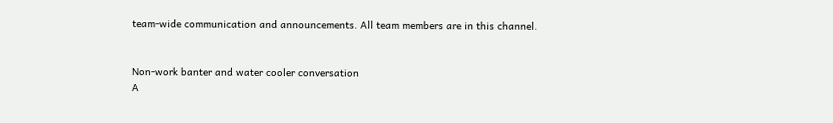team-wide communication and announcements. All team members are in this channel.


Non-work banter and water cooler conversation
A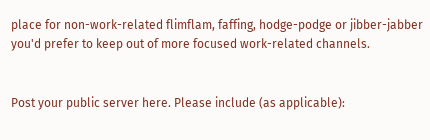place for non-work-related flimflam, faffing, hodge-podge or jibber-jabber you'd prefer to keep out of more focused work-related channels.


Post your public server here. Please include (as applicable):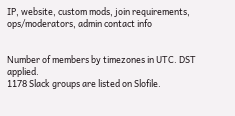IP, website, custom mods, join requirements, ops/moderators, admin contact info


Number of members by timezones in UTC. DST applied.
1178 Slack groups are listed on Slofile.